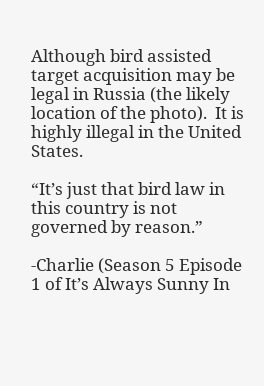Although bird assisted target acquisition may be legal in Russia (the likely location of the photo).  It is highly illegal in the United States.

“It’s just that bird law in this country is not governed by reason.”

-Charlie (Season 5 Episode 1 of It’s Always Sunny In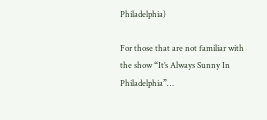Philadelphia)

For those that are not familiar with the show “It’s Always Sunny In Philadelphia”…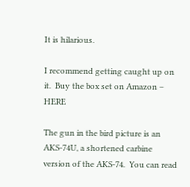It is hilarious.

I recommend getting caught up on it.  Buy the box set on Amazon – HERE

The gun in the bird picture is an AKS-74U, a shortened carbine version of the AKS-74.  You can read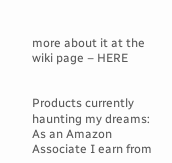more about it at the wiki page – HERE


Products currently haunting my dreams:
As an Amazon Associate I earn from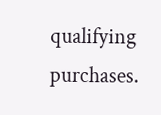qualifying purchases.